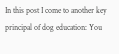In this post I come to another key principal of dog education: You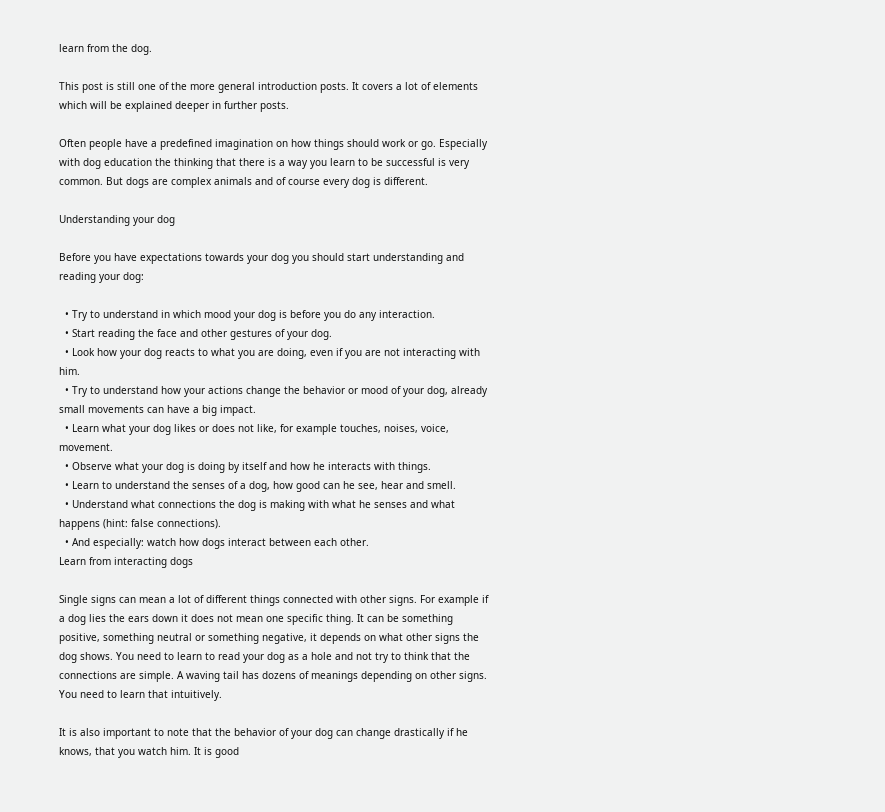learn from the dog.

This post is still one of the more general introduction posts. It covers a lot of elements which will be explained deeper in further posts.

Often people have a predefined imagination on how things should work or go. Especially with dog education the thinking that there is a way you learn to be successful is very common. But dogs are complex animals and of course every dog is different.

Understanding your dog

Before you have expectations towards your dog you should start understanding and reading your dog:

  • Try to understand in which mood your dog is before you do any interaction.
  • Start reading the face and other gestures of your dog.
  • Look how your dog reacts to what you are doing, even if you are not interacting with him.
  • Try to understand how your actions change the behavior or mood of your dog, already small movements can have a big impact.
  • Learn what your dog likes or does not like, for example touches, noises, voice, movement.
  • Observe what your dog is doing by itself and how he interacts with things.
  • Learn to understand the senses of a dog, how good can he see, hear and smell.
  • Understand what connections the dog is making with what he senses and what happens (hint: false connections).
  • And especially: watch how dogs interact between each other.
Learn from interacting dogs

Single signs can mean a lot of different things connected with other signs. For example if a dog lies the ears down it does not mean one specific thing. It can be something positive, something neutral or something negative, it depends on what other signs the dog shows. You need to learn to read your dog as a hole and not try to think that the connections are simple. A waving tail has dozens of meanings depending on other signs. You need to learn that intuitively.

It is also important to note that the behavior of your dog can change drastically if he knows, that you watch him. It is good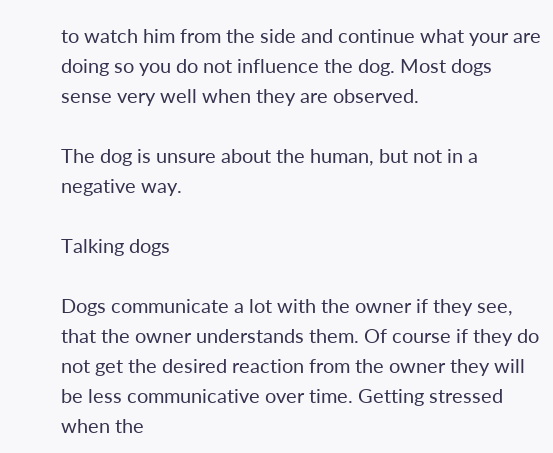to watch him from the side and continue what your are doing so you do not influence the dog. Most dogs sense very well when they are observed.

The dog is unsure about the human, but not in a negative way.

Talking dogs

Dogs communicate a lot with the owner if they see, that the owner understands them. Of course if they do not get the desired reaction from the owner they will be less communicative over time. Getting stressed when the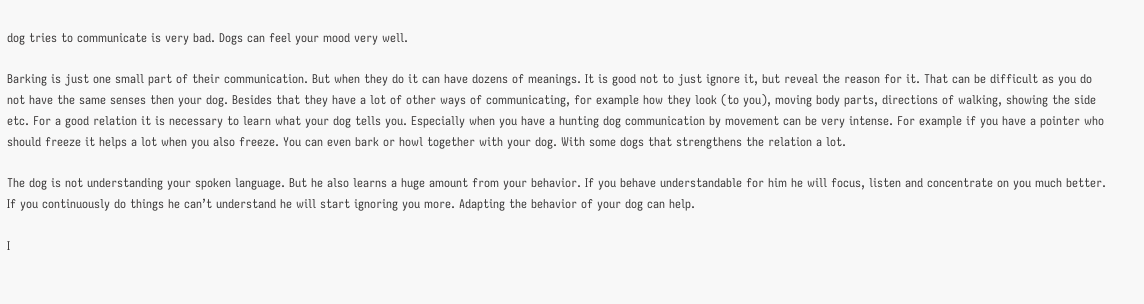dog tries to communicate is very bad. Dogs can feel your mood very well.

Barking is just one small part of their communication. But when they do it can have dozens of meanings. It is good not to just ignore it, but reveal the reason for it. That can be difficult as you do not have the same senses then your dog. Besides that they have a lot of other ways of communicating, for example how they look (to you), moving body parts, directions of walking, showing the side etc. For a good relation it is necessary to learn what your dog tells you. Especially when you have a hunting dog communication by movement can be very intense. For example if you have a pointer who should freeze it helps a lot when you also freeze. You can even bark or howl together with your dog. With some dogs that strengthens the relation a lot.

The dog is not understanding your spoken language. But he also learns a huge amount from your behavior. If you behave understandable for him he will focus, listen and concentrate on you much better. If you continuously do things he can’t understand he will start ignoring you more. Adapting the behavior of your dog can help.

I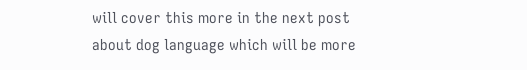will cover this more in the next post about dog language which will be more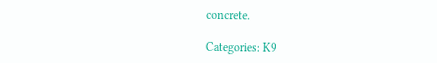concrete.

Categories: K9